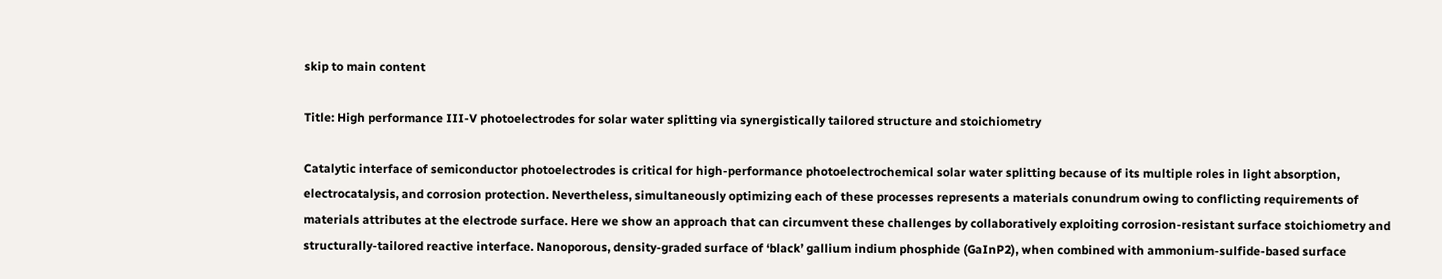skip to main content

Title: High performance III-V photoelectrodes for solar water splitting via synergistically tailored structure and stoichiometry

Catalytic interface of semiconductor photoelectrodes is critical for high-performance photoelectrochemical solar water splitting because of its multiple roles in light absorption, electrocatalysis, and corrosion protection. Nevertheless, simultaneously optimizing each of these processes represents a materials conundrum owing to conflicting requirements of materials attributes at the electrode surface. Here we show an approach that can circumvent these challenges by collaboratively exploiting corrosion-resistant surface stoichiometry and structurally-tailored reactive interface. Nanoporous, density-graded surface of ‘black’ gallium indium phosphide (GaInP2), when combined with ammonium-sulfide-based surface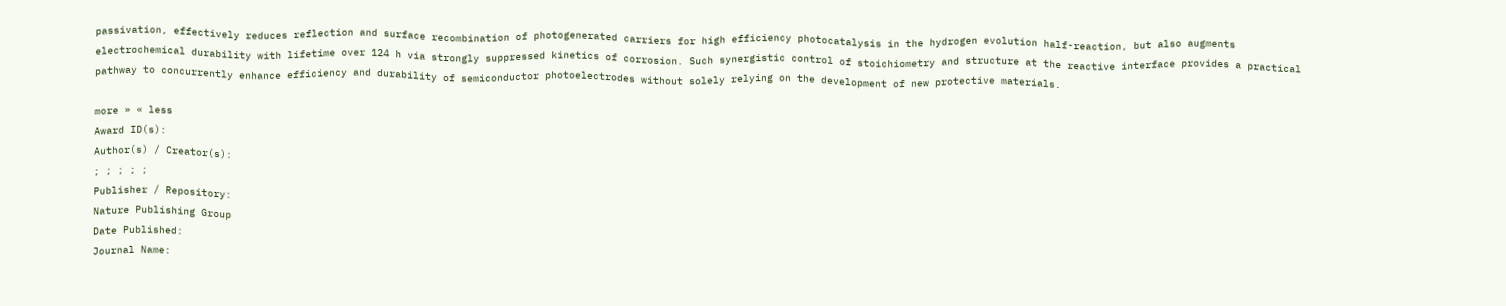passivation, effectively reduces reflection and surface recombination of photogenerated carriers for high efficiency photocatalysis in the hydrogen evolution half-reaction, but also augments electrochemical durability with lifetime over 124 h via strongly suppressed kinetics of corrosion. Such synergistic control of stoichiometry and structure at the reactive interface provides a practical pathway to concurrently enhance efficiency and durability of semiconductor photoelectrodes without solely relying on the development of new protective materials.

more » « less
Award ID(s):
Author(s) / Creator(s):
; ; ; ; ;
Publisher / Repository:
Nature Publishing Group
Date Published:
Journal Name: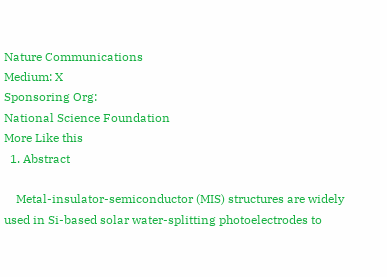Nature Communications
Medium: X
Sponsoring Org:
National Science Foundation
More Like this
  1. Abstract

    Metal-insulator-semiconductor (MIS) structures are widely used in Si-based solar water-splitting photoelectrodes to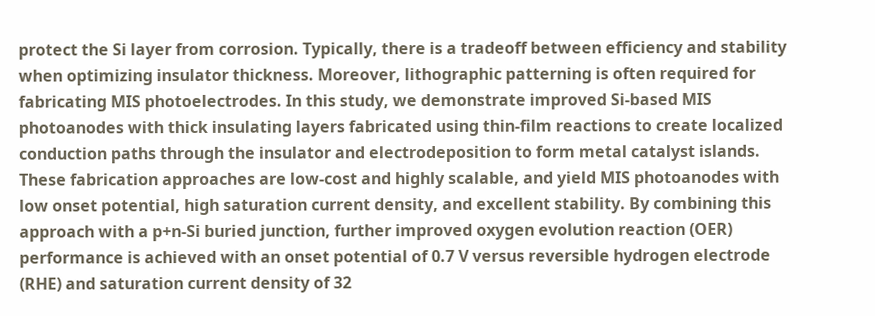protect the Si layer from corrosion. Typically, there is a tradeoff between efficiency and stability when optimizing insulator thickness. Moreover, lithographic patterning is often required for fabricating MIS photoelectrodes. In this study, we demonstrate improved Si-based MIS photoanodes with thick insulating layers fabricated using thin-film reactions to create localized conduction paths through the insulator and electrodeposition to form metal catalyst islands. These fabrication approaches are low-cost and highly scalable, and yield MIS photoanodes with low onset potential, high saturation current density, and excellent stability. By combining this approach with a p+n-Si buried junction, further improved oxygen evolution reaction (OER) performance is achieved with an onset potential of 0.7 V versus reversible hydrogen electrode (RHE) and saturation current density of 32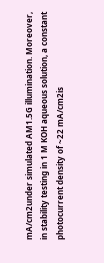mA/cm2under simulated AM1.5G illumination. Moreover, in stability testing in 1 M KOH aqueous solution, a constant photocurrent density of ~22 mA/cm2is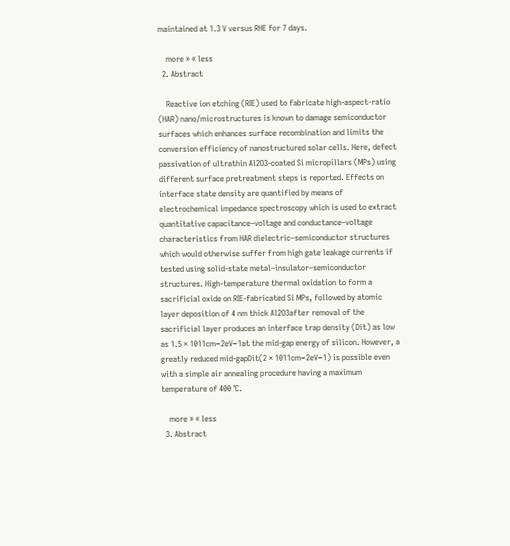maintained at 1.3 V versus RHE for 7 days.

    more » « less
  2. Abstract

    Reactive ion etching (RIE) used to fabricate high‐aspect‐ratio (HAR) nano/microstructures is known to damage semiconductor surfaces which enhances surface recombination and limits the conversion efficiency of nanostructured solar cells. Here, defect passivation of ultrathin Al2O3‐coated Si micropillars (MPs) using different surface pretreatment steps is reported. Effects on interface state density are quantified by means of electrochemical impedance spectroscopy which is used to extract quantitative capacitance–voltage and conductance–voltage characteristics from HAR dielectric–semiconductor structures which would otherwise suffer from high gate leakage currents if tested using solid‐state metal–insulator–semiconductor structures. High‐temperature thermal oxidation to form a sacrificial oxide on RIE‐fabricated Si MPs, followed by atomic layer deposition of 4 nm thick Al2O3after removal of the sacrificial layer produces an interface trap density (Dit) as low as 1.5 × 1011cm−2eV−1at the mid‐gap energy of silicon. However, a greatly reduced mid‐gapDit(2 × 1011cm−2eV−1) is possible even with a simple air annealing procedure having a maximum temperature of 400 °C.

    more » « less
  3. Abstract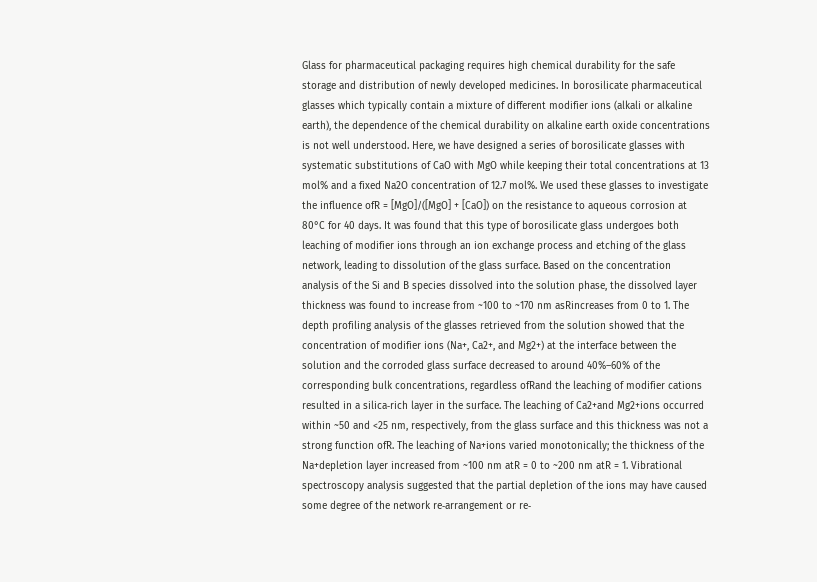Glass for pharmaceutical packaging requires high chemical durability for the safe storage and distribution of newly developed medicines. In borosilicate pharmaceutical glasses which typically contain a mixture of different modifier ions (alkali or alkaline earth), the dependence of the chemical durability on alkaline earth oxide concentrations is not well understood. Here, we have designed a series of borosilicate glasses with systematic substitutions of CaO with MgO while keeping their total concentrations at 13 mol% and a fixed Na2O concentration of 12.7 mol%. We used these glasses to investigate the influence ofR = [MgO]/([MgO] + [CaO]) on the resistance to aqueous corrosion at 80°C for 40 days. It was found that this type of borosilicate glass undergoes both leaching of modifier ions through an ion exchange process and etching of the glass network, leading to dissolution of the glass surface. Based on the concentration analysis of the Si and B species dissolved into the solution phase, the dissolved layer thickness was found to increase from ~100 to ~170 nm asRincreases from 0 to 1. The depth profiling analysis of the glasses retrieved from the solution showed that the concentration of modifier ions (Na+, Ca2+, and Mg2+) at the interface between the solution and the corroded glass surface decreased to around 40%–60% of the corresponding bulk concentrations, regardless ofRand the leaching of modifier cations resulted in a silica‐rich layer in the surface. The leaching of Ca2+and Mg2+ions occurred within ~50 and <25 nm, respectively, from the glass surface and this thickness was not a strong function ofR. The leaching of Na+ions varied monotonically; the thickness of the Na+depletion layer increased from ~100 nm atR = 0 to ~200 nm atR = 1. Vibrational spectroscopy analysis suggested that the partial depletion of the ions may have caused some degree of the network re‐arrangement or re‐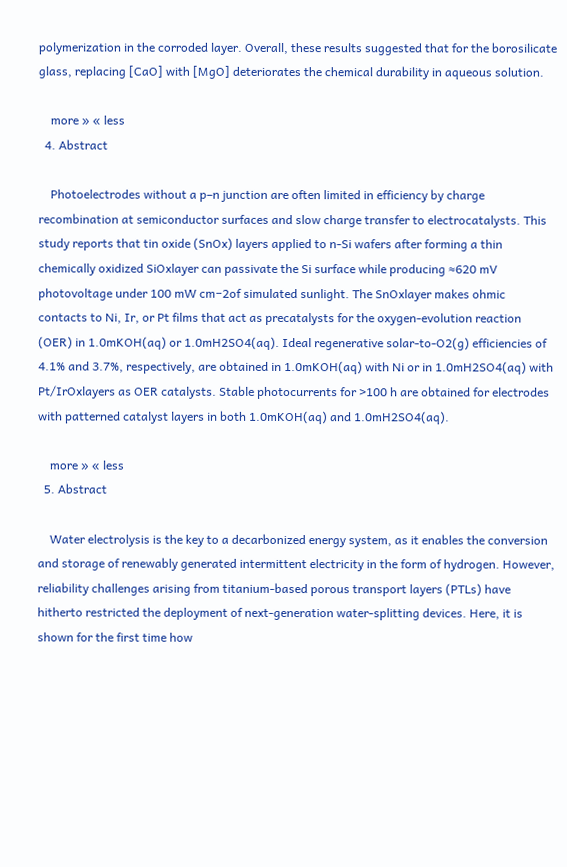polymerization in the corroded layer. Overall, these results suggested that for the borosilicate glass, replacing [CaO] with [MgO] deteriorates the chemical durability in aqueous solution.

    more » « less
  4. Abstract

    Photoelectrodes without a p–n junction are often limited in efficiency by charge recombination at semiconductor surfaces and slow charge transfer to electrocatalysts. This study reports that tin oxide (SnOx) layers applied to n‐Si wafers after forming a thin chemically oxidized SiOxlayer can passivate the Si surface while producing ≈620 mV photovoltage under 100 mW cm−2of simulated sunlight. The SnOxlayer makes ohmic contacts to Ni, Ir, or Pt films that act as precatalysts for the oxygen‐evolution reaction (OER) in 1.0mKOH(aq) or 1.0mH2SO4(aq). Ideal regenerative solar‐to‐O2(g) efficiencies of 4.1% and 3.7%, respectively, are obtained in 1.0mKOH(aq) with Ni or in 1.0mH2SO4(aq) with Pt/IrOxlayers as OER catalysts. Stable photocurrents for >100 h are obtained for electrodes with patterned catalyst layers in both 1.0mKOH(aq) and 1.0mH2SO4(aq).

    more » « less
  5. Abstract

    Water electrolysis is the key to a decarbonized energy system, as it enables the conversion and storage of renewably generated intermittent electricity in the form of hydrogen. However, reliability challenges arising from titanium‐based porous transport layers (PTLs) have hitherto restricted the deployment of next‐generation water‐splitting devices. Here, it is shown for the first time how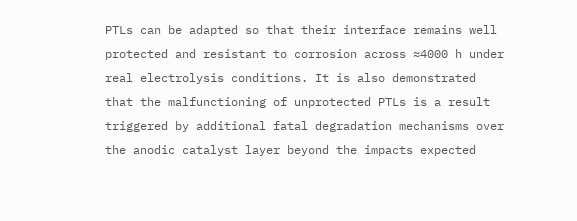PTLs can be adapted so that their interface remains well protected and resistant to corrosion across ≈4000 h under real electrolysis conditions. It is also demonstrated that the malfunctioning of unprotected PTLs is a result triggered by additional fatal degradation mechanisms over the anodic catalyst layer beyond the impacts expected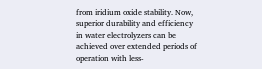from iridium oxide stability. Now, superior durability and efficiency in water electrolyzers can be achieved over extended periods of operation with less‐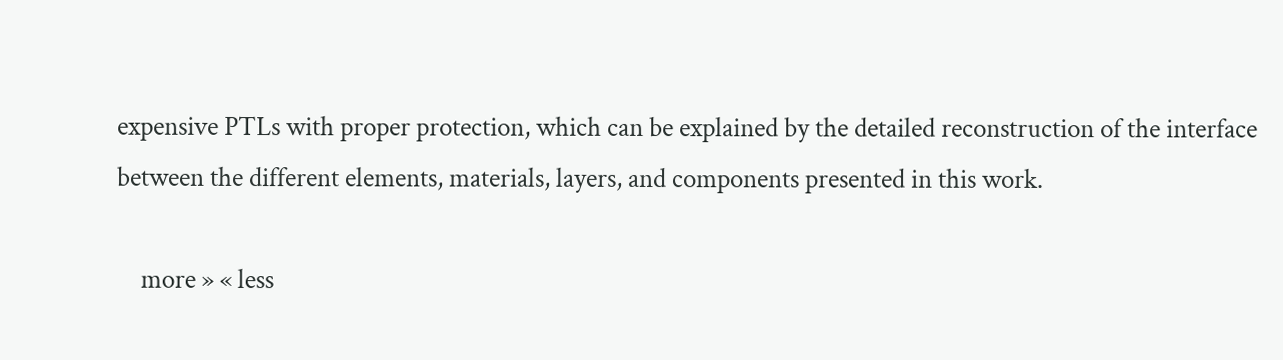expensive PTLs with proper protection, which can be explained by the detailed reconstruction of the interface between the different elements, materials, layers, and components presented in this work.

    more » « less